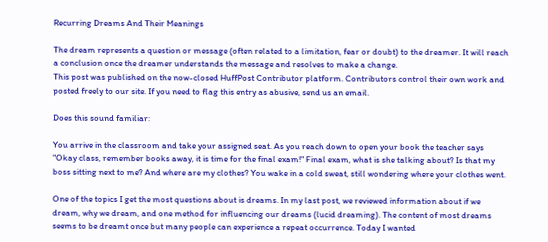Recurring Dreams And Their Meanings

The dream represents a question or message (often related to a limitation, fear or doubt) to the dreamer. It will reach a conclusion once the dreamer understands the message and resolves to make a change.
This post was published on the now-closed HuffPost Contributor platform. Contributors control their own work and posted freely to our site. If you need to flag this entry as abusive, send us an email.

Does this sound familiar:

You arrive in the classroom and take your assigned seat. As you reach down to open your book the teacher says "Okay class, remember books away, it is time for the final exam!" Final exam, what is she talking about? Is that my boss sitting next to me? And where are my clothes? You wake in a cold sweat, still wondering where your clothes went.

One of the topics I get the most questions about is dreams. In my last post, we reviewed information about if we dream, why we dream, and one method for influencing our dreams (lucid dreaming). The content of most dreams seems to be dreamt once but many people can experience a repeat occurrence. Today I wanted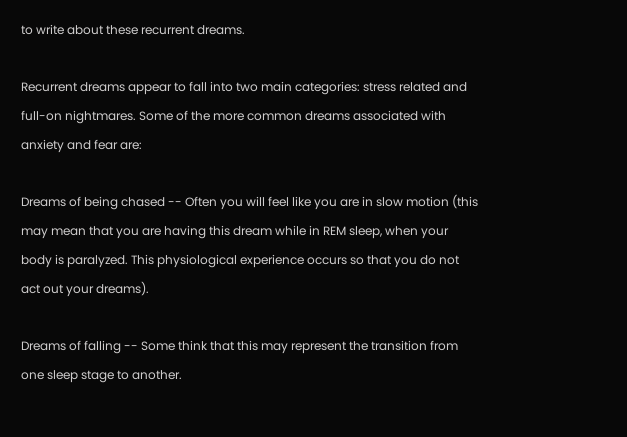to write about these recurrent dreams.

Recurrent dreams appear to fall into two main categories: stress related and full-on nightmares. Some of the more common dreams associated with anxiety and fear are:

Dreams of being chased -- Often you will feel like you are in slow motion (this may mean that you are having this dream while in REM sleep, when your body is paralyzed. This physiological experience occurs so that you do not act out your dreams).

Dreams of falling -- Some think that this may represent the transition from one sleep stage to another.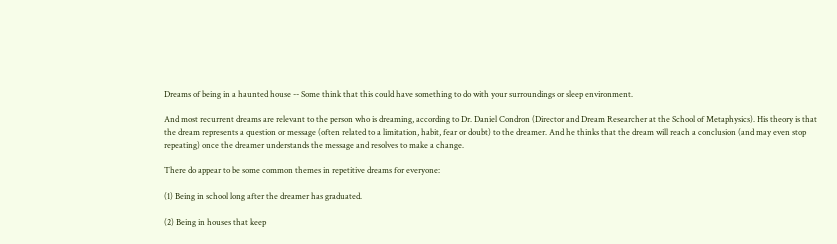Dreams of being in a haunted house -- Some think that this could have something to do with your surroundings or sleep environment.

And most recurrent dreams are relevant to the person who is dreaming, according to Dr. Daniel Condron (Director and Dream Researcher at the School of Metaphysics). His theory is that the dream represents a question or message (often related to a limitation, habit, fear or doubt) to the dreamer. And he thinks that the dream will reach a conclusion (and may even stop repeating) once the dreamer understands the message and resolves to make a change.

There do appear to be some common themes in repetitive dreams for everyone:

(1) Being in school long after the dreamer has graduated.

(2) Being in houses that keep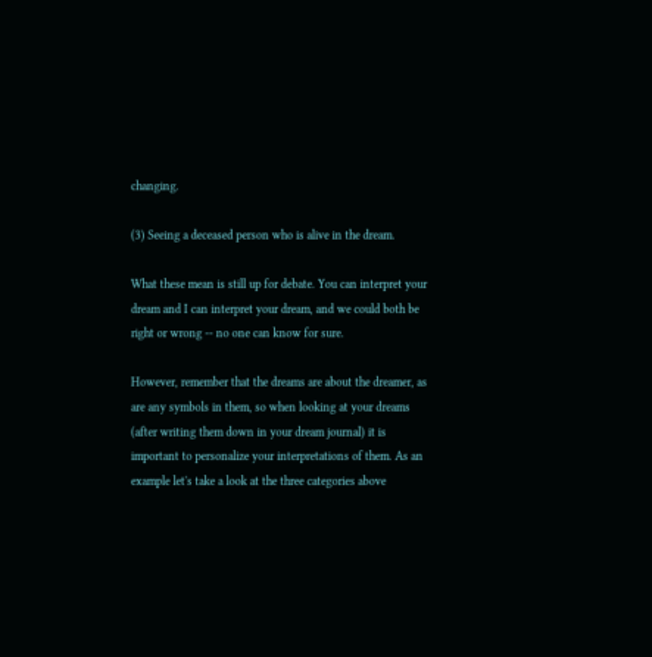changing.

(3) Seeing a deceased person who is alive in the dream.

What these mean is still up for debate. You can interpret your dream and I can interpret your dream, and we could both be right or wrong -- no one can know for sure.

However, remember that the dreams are about the dreamer, as are any symbols in them, so when looking at your dreams (after writing them down in your dream journal) it is important to personalize your interpretations of them. As an example let's take a look at the three categories above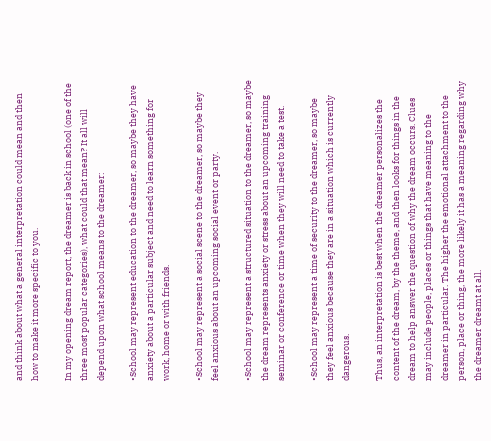and think about what a general interpretation could mean and then how to make it more specific to you.

In my opening dream report, the dreamer is back in school (one of the three most popular categories), what could that mean? It all will depend upon what school means to the dreamer:

•School may represent education to the dreamer, so maybe they have anxiety about a particular subject and need to learn something for work, home or with friends.

•School may represent a social scene to the dreamer, so maybe they feel anxious about an upcoming social event or party.

•School may represent a structured situation to the dreamer, so maybe the dream represents anxiety or stress about an upcoming training seminar or conference or time when they will need to take a test.

•School may represent a time of security to the dreamer, so maybe they feel anxious because they are in a situation which is currently dangerous.

Thus, an interpretation is best when the dreamer personalizes the content of the dream, by the theme, and then looks for things in the dream to help answer the question of why the dream occurs. Clues may include people, places or things that have meaning to the dreamer in particular. The higher the emotional attachment to the person, place or thing, the more likely it has a meaning regarding why the dreamer dreamt at all.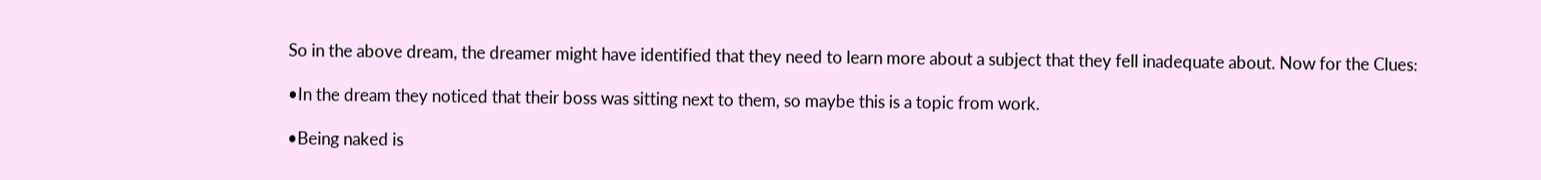So in the above dream, the dreamer might have identified that they need to learn more about a subject that they fell inadequate about. Now for the Clues:

•In the dream they noticed that their boss was sitting next to them, so maybe this is a topic from work.

•Being naked is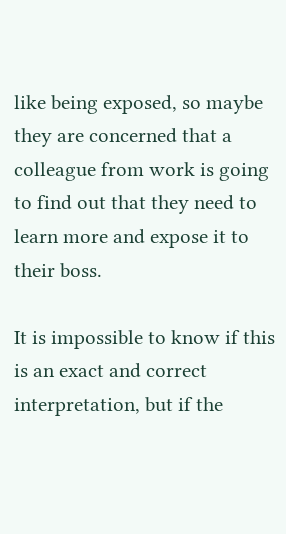like being exposed, so maybe they are concerned that a colleague from work is going to find out that they need to learn more and expose it to their boss.

It is impossible to know if this is an exact and correct interpretation, but if the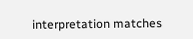interpretation matches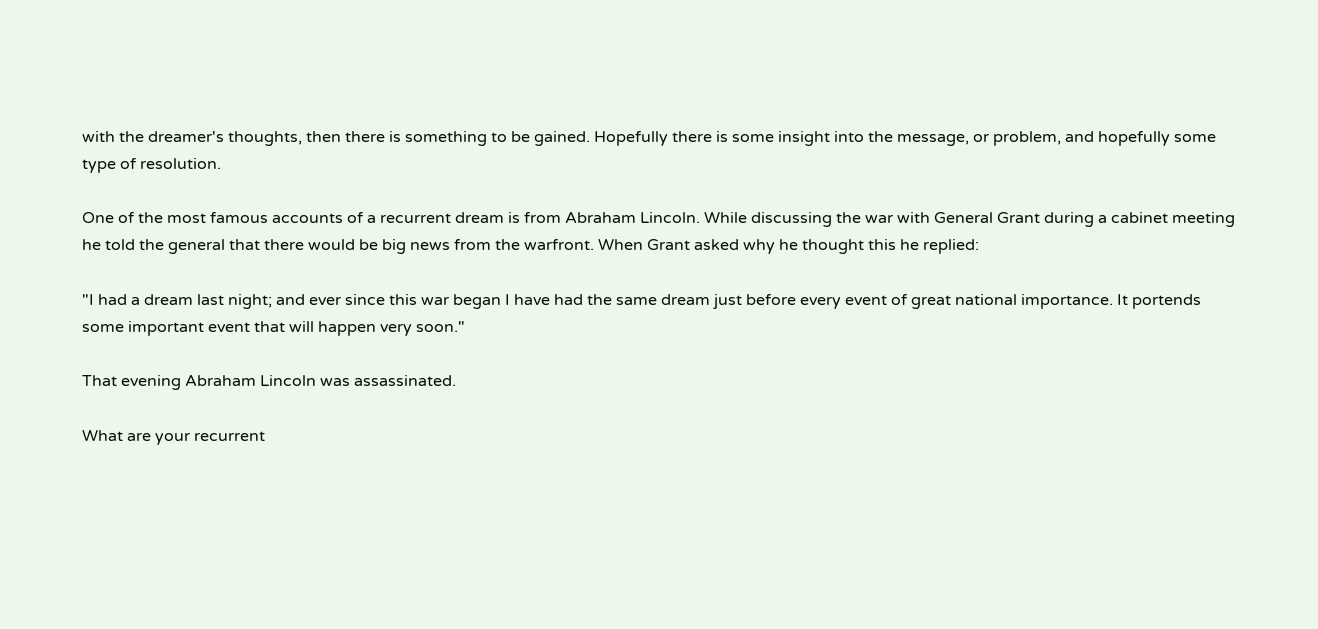with the dreamer's thoughts, then there is something to be gained. Hopefully there is some insight into the message, or problem, and hopefully some type of resolution.

One of the most famous accounts of a recurrent dream is from Abraham Lincoln. While discussing the war with General Grant during a cabinet meeting he told the general that there would be big news from the warfront. When Grant asked why he thought this he replied:

"I had a dream last night; and ever since this war began I have had the same dream just before every event of great national importance. It portends some important event that will happen very soon."

That evening Abraham Lincoln was assassinated.

What are your recurrent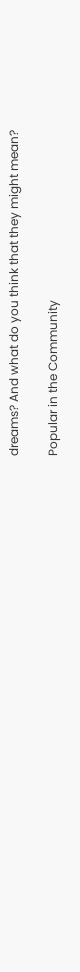dreams? And what do you think that they might mean?

Popular in the Community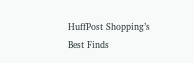HuffPost Shopping’s Best Finds